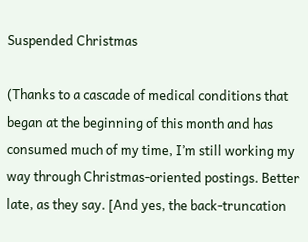Suspended Christmas

(Thanks to a cascade of medical conditions that began at the beginning of this month and has consumed much of my time, I’m still working my way through Christmas-oriented postings. Better late, as they say. [And yes, the back-truncation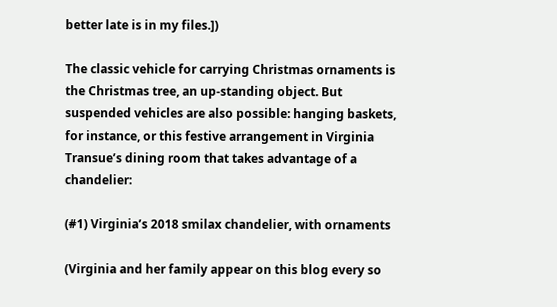better late is in my files.])

The classic vehicle for carrying Christmas ornaments is the Christmas tree, an up-standing object. But suspended vehicles are also possible: hanging baskets, for instance, or this festive arrangement in Virginia Transue’s dining room that takes advantage of a chandelier:

(#1) Virginia’s 2018 smilax chandelier, with ornaments

(Virginia and her family appear on this blog every so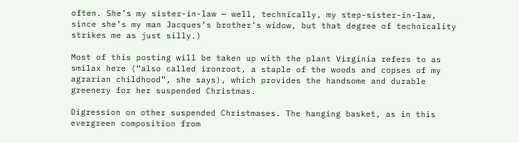often. She’s my sister-in-law — well, technically, my step-sister-in-law, since she’s my man Jacques’s brother’s widow, but that degree of technicality strikes me as just silly.)

Most of this posting will be taken up with the plant Virginia refers to as smilax here (“also called ironroot, a staple of the woods and copses of my agrarian childhood”, she says), which provides the handsome and durable greenery for her suspended Christmas.

Digression on other suspended Christmases. The hanging basket, as in this evergreen composition from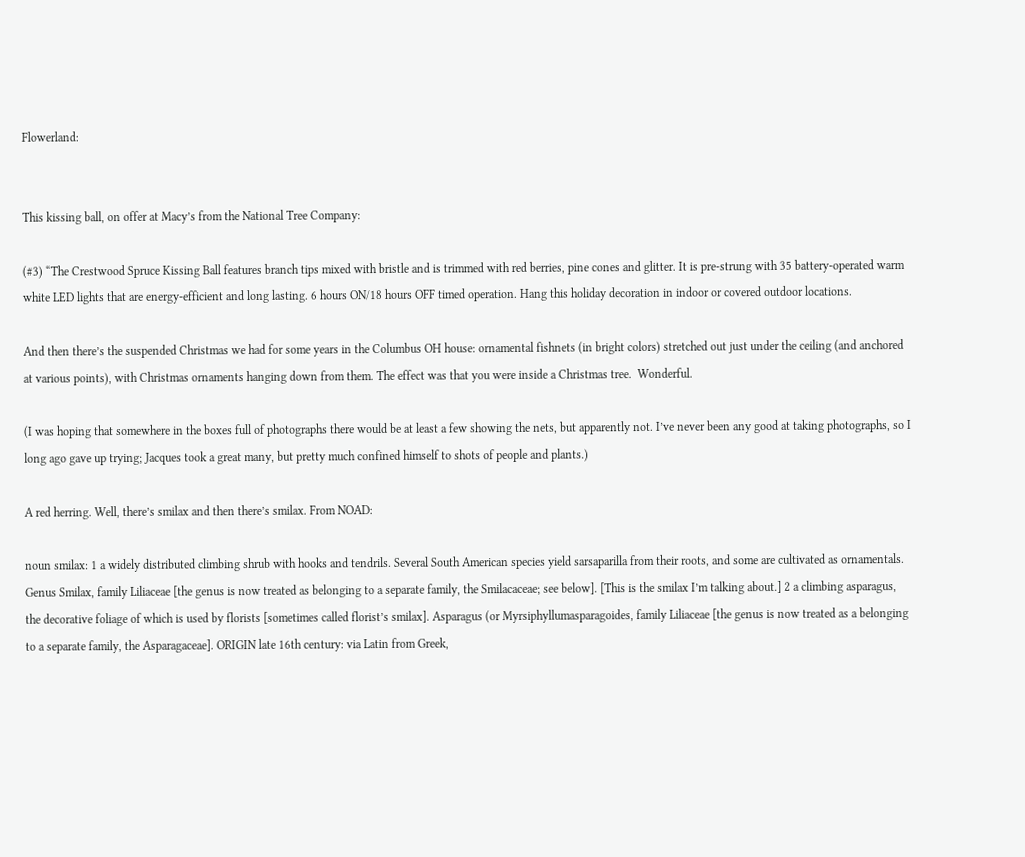Flowerland:


This kissing ball, on offer at Macy’s from the National Tree Company:

(#3) “The Crestwood Spruce Kissing Ball features branch tips mixed with bristle and is trimmed with red berries, pine cones and glitter. It is pre-strung with 35 battery-operated warm white LED lights that are energy-efficient and long lasting. 6 hours ON/18 hours OFF timed operation. Hang this holiday decoration in indoor or covered outdoor locations.

And then there’s the suspended Christmas we had for some years in the Columbus OH house: ornamental fishnets (in bright colors) stretched out just under the ceiling (and anchored at various points), with Christmas ornaments hanging down from them. The effect was that you were inside a Christmas tree.  Wonderful.

(I was hoping that somewhere in the boxes full of photographs there would be at least a few showing the nets, but apparently not. I’ve never been any good at taking photographs, so I long ago gave up trying; Jacques took a great many, but pretty much confined himself to shots of people and plants.)

A red herring. Well, there’s smilax and then there’s smilax. From NOAD:

noun smilax: 1 a widely distributed climbing shrub with hooks and tendrils. Several South American species yield sarsaparilla from their roots, and some are cultivated as ornamentals. Genus Smilax, family Liliaceae [the genus is now treated as belonging to a separate family, the Smilacaceae; see below]. [This is the smilax I’m talking about.] 2 a climbing asparagus, the decorative foliage of which is used by florists [sometimes called florist’s smilax]. Asparagus (or Myrsiphyllumasparagoides, family Liliaceae [the genus is now treated as a belonging to a separate family, the Asparagaceae]. ORIGIN late 16th century: via Latin from Greek,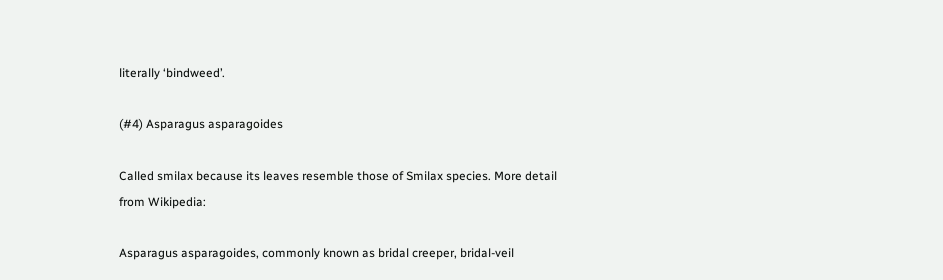literally ‘bindweed’.

(#4) Asparagus asparagoides

Called smilax because its leaves resemble those of Smilax species. More detail from Wikipedia:

Asparagus asparagoides, commonly known as bridal creeper, bridal-veil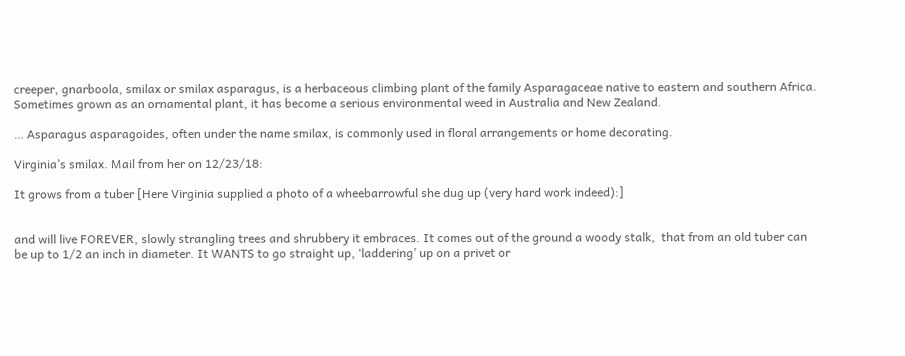creeper, gnarboola, smilax or smilax asparagus, is a herbaceous climbing plant of the family Asparagaceae native to eastern and southern Africa. Sometimes grown as an ornamental plant, it has become a serious environmental weed in Australia and New Zealand.

… Asparagus asparagoides, often under the name smilax, is commonly used in floral arrangements or home decorating.

Virginia’s smilax. Mail from her on 12/23/18:

It grows from a tuber [Here Virginia supplied a photo of a wheebarrowful she dug up (very hard work indeed):]


and will live FOREVER, slowly strangling trees and shrubbery it embraces. It comes out of the ground a woody stalk,  that from an old tuber can be up to 1/2 an inch in diameter. It WANTS to go straight up, ‘laddering’ up on a privet or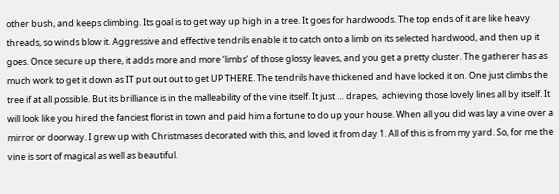other bush, and keeps climbing. Its goal is to get way up high in a tree. It goes for hardwoods. The top ends of it are like heavy threads, so winds blow it. Aggressive and effective tendrils enable it to catch onto a limb on its selected hardwood, and then up it goes. Once secure up there, it adds more and more ‘limbs’ of those glossy leaves, and you get a pretty cluster. The gatherer has as  much work to get it down as IT put out out to get UP THERE. The tendrils have thickened and have locked it on. One just climbs the tree if at all possible. But its brilliance is in the malleability of the vine itself. It just … drapes,  achieving those lovely lines all by itself. It will look like you hired the fanciest florist in town and paid him a fortune to do up your house. When all you did was lay a vine over a mirror or doorway. I grew up with Christmases decorated with this, and loved it from day 1. All of this is from my yard. So, for me the vine is sort of magical as well as beautiful.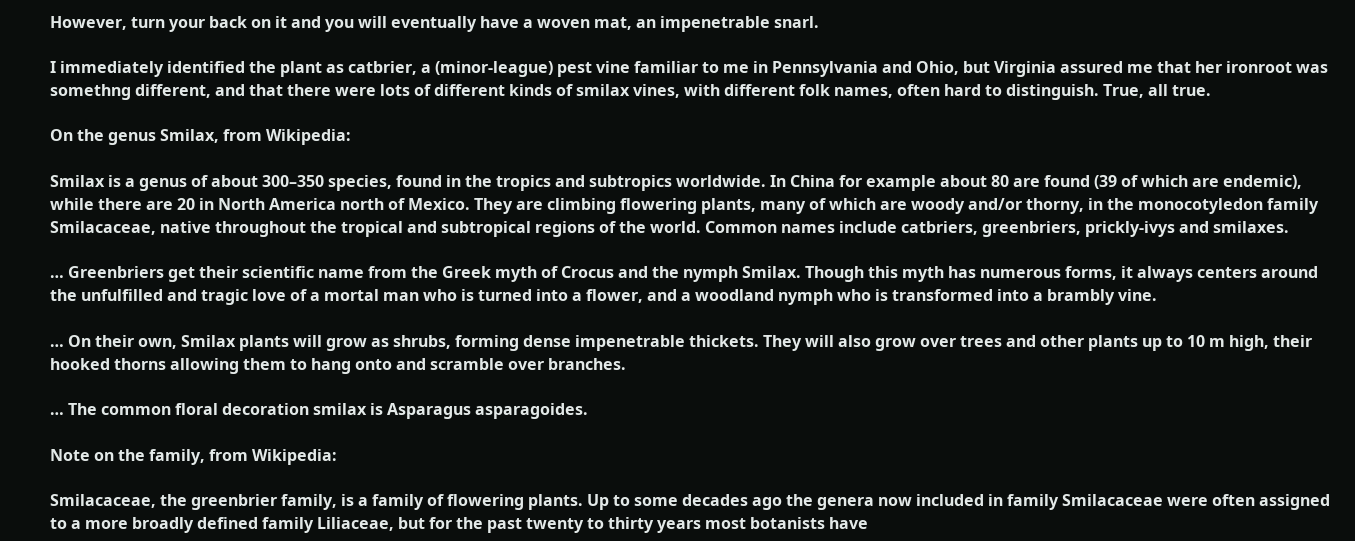However, turn your back on it and you will eventually have a woven mat, an impenetrable snarl.

I immediately identified the plant as catbrier, a (minor-league) pest vine familiar to me in Pennsylvania and Ohio, but Virginia assured me that her ironroot was somethng different, and that there were lots of different kinds of smilax vines, with different folk names, often hard to distinguish. True, all true.

On the genus Smilax, from Wikipedia:

Smilax is a genus of about 300–350 species, found in the tropics and subtropics worldwide. In China for example about 80 are found (39 of which are endemic), while there are 20 in North America north of Mexico. They are climbing flowering plants, many of which are woody and/or thorny, in the monocotyledon family Smilacaceae, native throughout the tropical and subtropical regions of the world. Common names include catbriers, greenbriers, prickly-ivys and smilaxes.

… Greenbriers get their scientific name from the Greek myth of Crocus and the nymph Smilax. Though this myth has numerous forms, it always centers around the unfulfilled and tragic love of a mortal man who is turned into a flower, and a woodland nymph who is transformed into a brambly vine.

… On their own, Smilax plants will grow as shrubs, forming dense impenetrable thickets. They will also grow over trees and other plants up to 10 m high, their hooked thorns allowing them to hang onto and scramble over branches.

… The common floral decoration smilax is Asparagus asparagoides.

Note on the family, from Wikipedia:

Smilacaceae, the greenbrier family, is a family of flowering plants. Up to some decades ago the genera now included in family Smilacaceae were often assigned to a more broadly defined family Liliaceae, but for the past twenty to thirty years most botanists have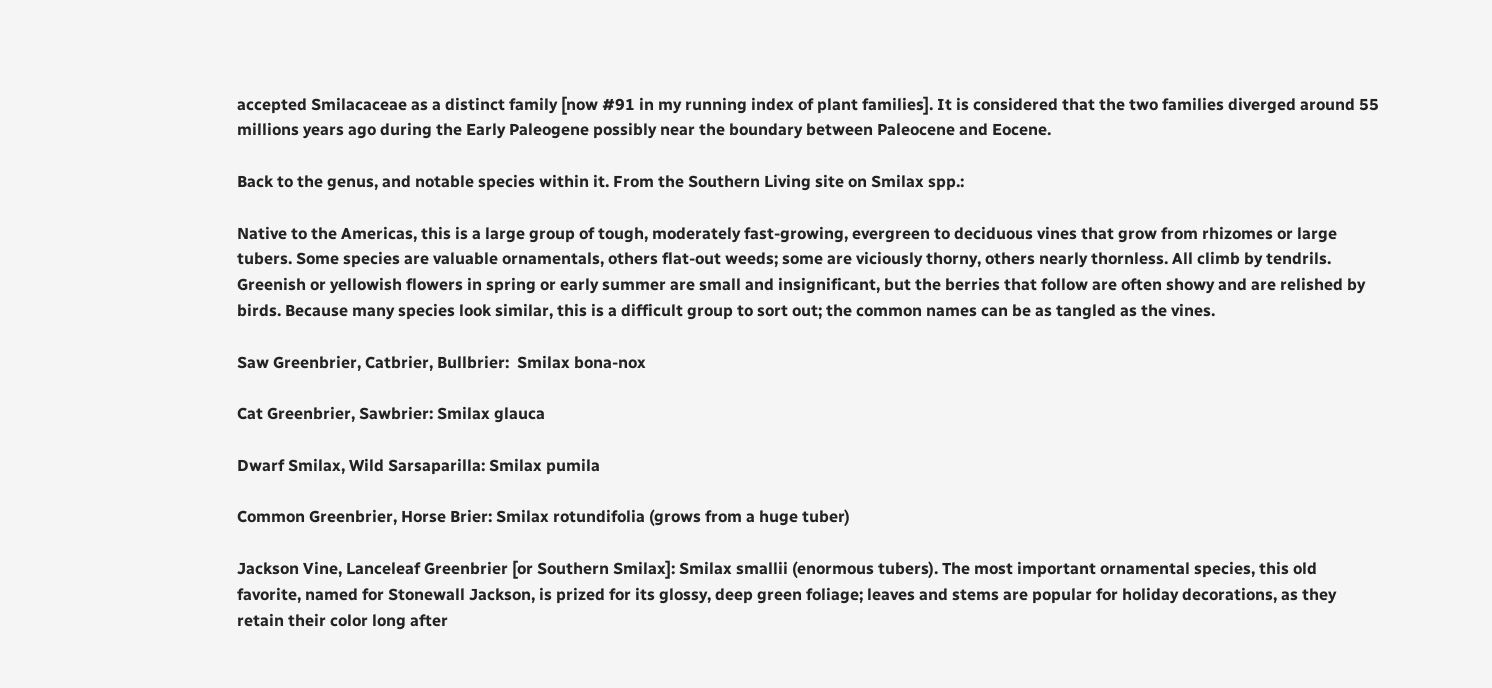accepted Smilacaceae as a distinct family [now #91 in my running index of plant families]. It is considered that the two families diverged around 55 millions years ago during the Early Paleogene possibly near the boundary between Paleocene and Eocene.

Back to the genus, and notable species within it. From the Southern Living site on Smilax spp.:

Native to the Americas, this is a large group of tough, moderately fast-growing, evergreen to deciduous vines that grow from rhizomes or large tubers. Some species are valuable ornamentals, others flat-out weeds; some are viciously thorny, others nearly thornless. All climb by tendrils. Greenish or yellowish flowers in spring or early summer are small and insignificant, but the berries that follow are often showy and are relished by birds. Because many species look similar, this is a difficult group to sort out; the common names can be as tangled as the vines.

Saw Greenbrier, Catbrier, Bullbrier:  Smilax bona-nox

Cat Greenbrier, Sawbrier: Smilax glauca

Dwarf Smilax, Wild Sarsaparilla: Smilax pumila

Common Greenbrier, Horse Brier: Smilax rotundifolia (grows from a huge tuber)

Jackson Vine, Lanceleaf Greenbrier [or Southern Smilax]: Smilax smallii (enormous tubers). The most important ornamental species, this old favorite, named for Stonewall Jackson, is prized for its glossy, deep green foliage; leaves and stems are popular for holiday decorations, as they retain their color long after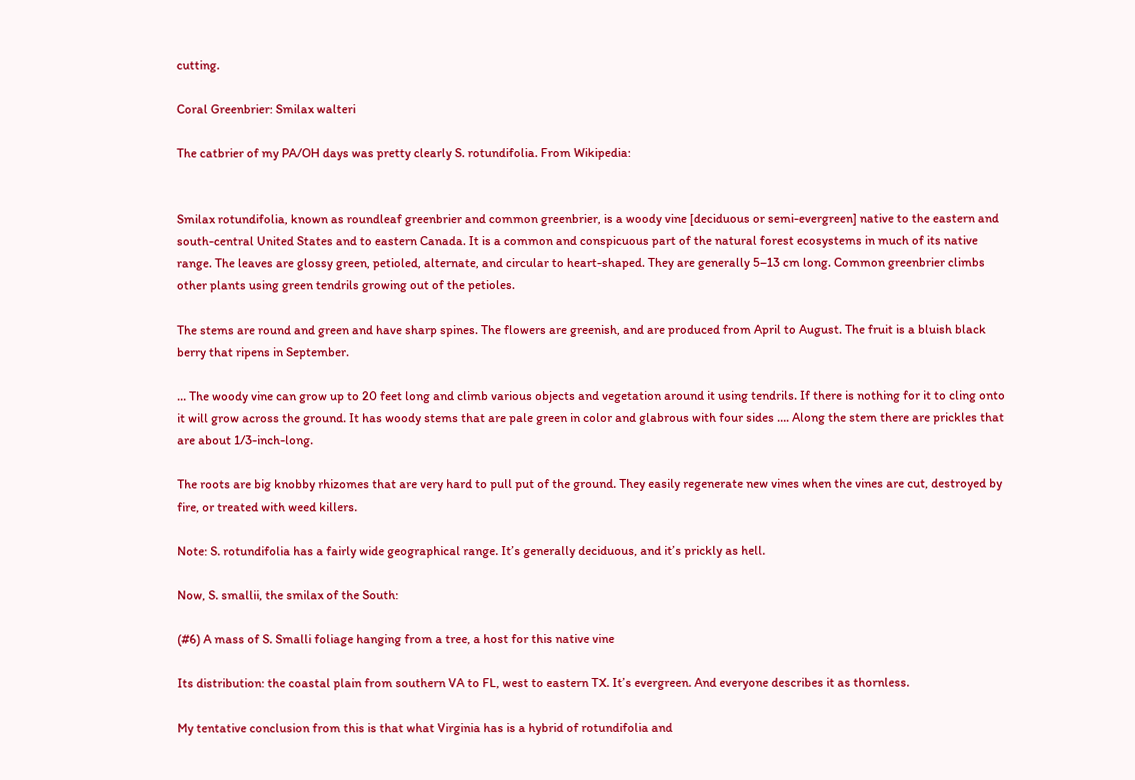cutting.

Coral Greenbrier: Smilax walteri

The catbrier of my PA/OH days was pretty clearly S. rotundifolia. From Wikipedia:


Smilax rotundifolia, known as roundleaf greenbrier and common greenbrier, is a woody vine [deciduous or semi-evergreen] native to the eastern and south-central United States and to eastern Canada. It is a common and conspicuous part of the natural forest ecosystems in much of its native range. The leaves are glossy green, petioled, alternate, and circular to heart-shaped. They are generally 5–13 cm long. Common greenbrier climbs other plants using green tendrils growing out of the petioles.

The stems are round and green and have sharp spines. The flowers are greenish, and are produced from April to August. The fruit is a bluish black berry that ripens in September.

… The woody vine can grow up to 20 feet long and climb various objects and vegetation around it using tendrils. If there is nothing for it to cling onto it will grow across the ground. It has woody stems that are pale green in color and glabrous with four sides …. Along the stem there are prickles that are about 1/3-inch-long.

The roots are big knobby rhizomes that are very hard to pull put of the ground. They easily regenerate new vines when the vines are cut, destroyed by fire, or treated with weed killers.

Note: S. rotundifolia has a fairly wide geographical range. It’s generally deciduous, and it’s prickly as hell.

Now, S. smallii, the smilax of the South:

(#6) A mass of S. Smalli foliage hanging from a tree, a host for this native vine

Its distribution: the coastal plain from southern VA to FL, west to eastern TX. It’s evergreen. And everyone describes it as thornless.

My tentative conclusion from this is that what Virginia has is a hybrid of rotundifolia and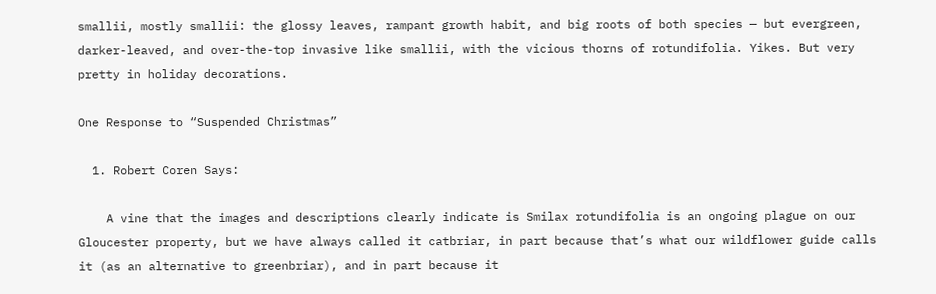smallii, mostly smallii: the glossy leaves, rampant growth habit, and big roots of both species — but evergreen, darker-leaved, and over-the-top invasive like smallii, with the vicious thorns of rotundifolia. Yikes. But very pretty in holiday decorations.

One Response to “Suspended Christmas”

  1. Robert Coren Says:

    A vine that the images and descriptions clearly indicate is Smilax rotundifolia is an ongoing plague on our Gloucester property, but we have always called it catbriar, in part because that’s what our wildflower guide calls it (as an alternative to greenbriar), and in part because it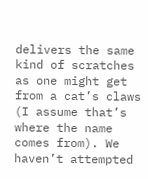delivers the same kind of scratches as one might get from a cat’s claws (I assume that’s where the name comes from). We haven’t attempted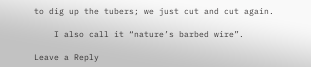to dig up the tubers; we just cut and cut again.

    I also call it “nature’s barbed wire”.

Leave a Reply